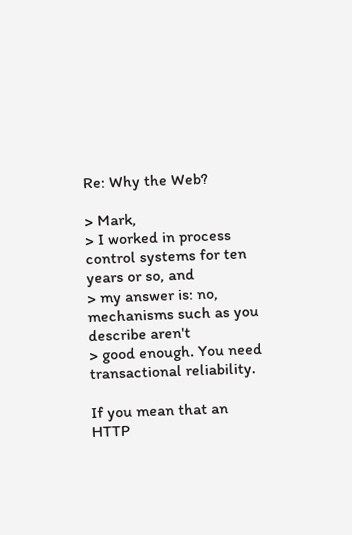Re: Why the Web?

> Mark,
> I worked in process control systems for ten years or so, and
> my answer is: no, mechanisms such as you describe aren't
> good enough. You need transactional reliability.

If you mean that an HTTP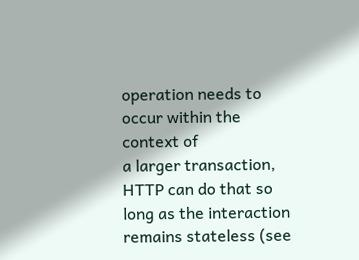operation needs to occur within the context of
a larger transaction, HTTP can do that so long as the interaction
remains stateless (see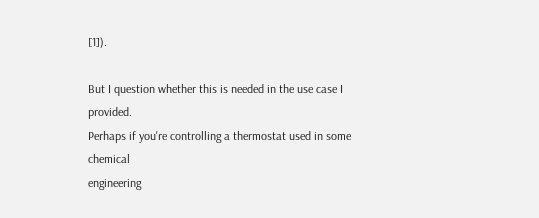[1]).

But I question whether this is needed in the use case I provided.
Perhaps if you're controlling a thermostat used in some chemical
engineering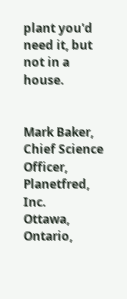plant you'd need it, but not in a house.


Mark Baker, Chief Science Officer, Planetfred, Inc.
Ottawa, Ontario,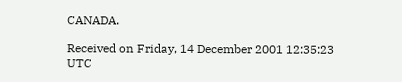CANADA.

Received on Friday, 14 December 2001 12:35:23 UTC